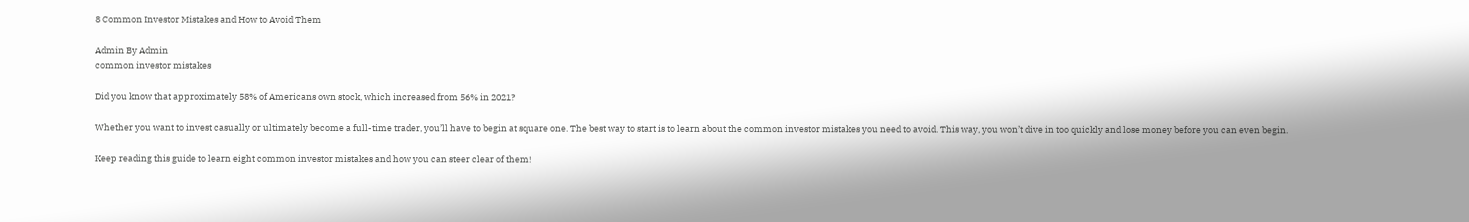8 Common Investor Mistakes and How to Avoid Them

Admin By Admin
common investor mistakes

Did you know that approximately 58% of Americans own stock, which increased from 56% in 2021?

Whether you want to invest casually or ultimately become a full-time trader, you’ll have to begin at square one. The best way to start is to learn about the common investor mistakes you need to avoid. This way, you won’t dive in too quickly and lose money before you can even begin.

Keep reading this guide to learn eight common investor mistakes and how you can steer clear of them!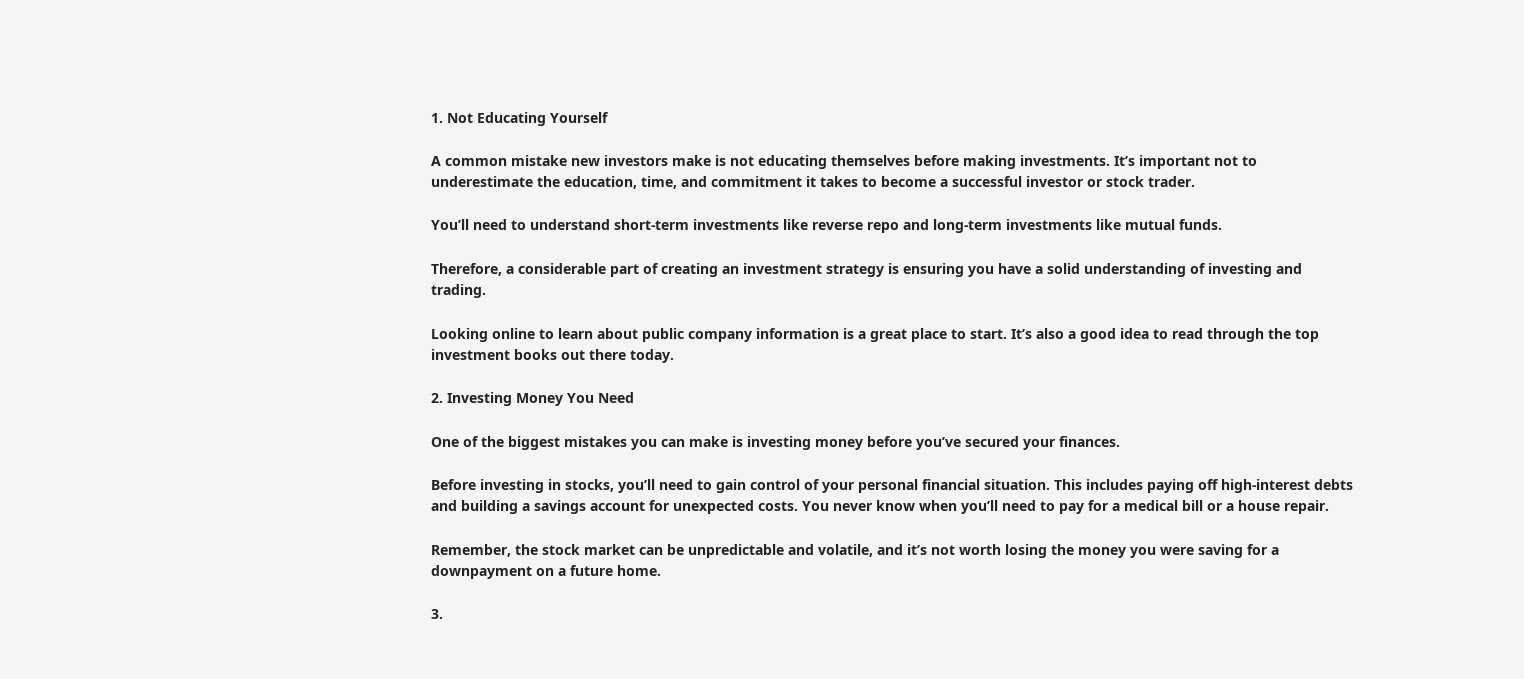1. Not Educating Yourself

A common mistake new investors make is not educating themselves before making investments. It’s important not to underestimate the education, time, and commitment it takes to become a successful investor or stock trader.

You’ll need to understand short-term investments like reverse repo and long-term investments like mutual funds.

Therefore, a considerable part of creating an investment strategy is ensuring you have a solid understanding of investing and trading.

Looking online to learn about public company information is a great place to start. It’s also a good idea to read through the top investment books out there today.

2. Investing Money You Need

One of the biggest mistakes you can make is investing money before you’ve secured your finances.

Before investing in stocks, you’ll need to gain control of your personal financial situation. This includes paying off high-interest debts and building a savings account for unexpected costs. You never know when you’ll need to pay for a medical bill or a house repair.

Remember, the stock market can be unpredictable and volatile, and it’s not worth losing the money you were saving for a downpayment on a future home.

3.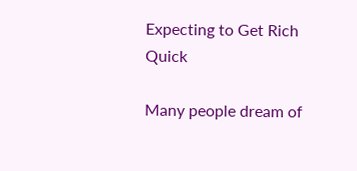Expecting to Get Rich Quick

Many people dream of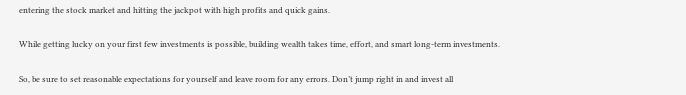entering the stock market and hitting the jackpot with high profits and quick gains.

While getting lucky on your first few investments is possible, building wealth takes time, effort, and smart long-term investments.

So, be sure to set reasonable expectations for yourself and leave room for any errors. Don’t jump right in and invest all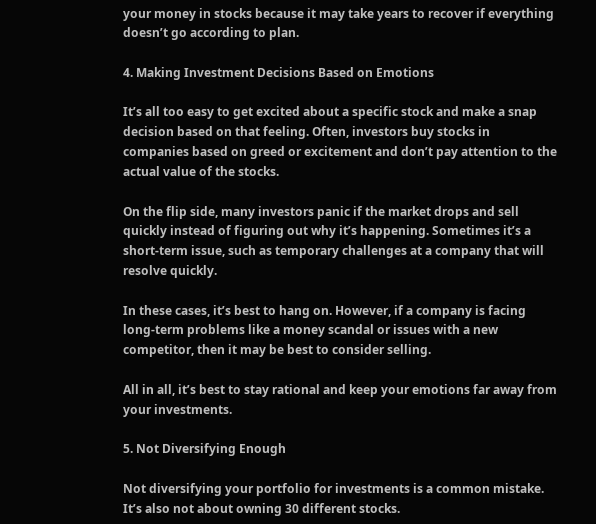your money in stocks because it may take years to recover if everything doesn’t go according to plan.

4. Making Investment Decisions Based on Emotions

It’s all too easy to get excited about a specific stock and make a snap decision based on that feeling. Often, investors buy stocks in companies based on greed or excitement and don’t pay attention to the actual value of the stocks.

On the flip side, many investors panic if the market drops and sell quickly instead of figuring out why it’s happening. Sometimes it’s a short-term issue, such as temporary challenges at a company that will resolve quickly.

In these cases, it’s best to hang on. However, if a company is facing long-term problems like a money scandal or issues with a new competitor, then it may be best to consider selling.

All in all, it’s best to stay rational and keep your emotions far away from your investments.

5. Not Diversifying Enough

Not diversifying your portfolio for investments is a common mistake. It’s also not about owning 30 different stocks.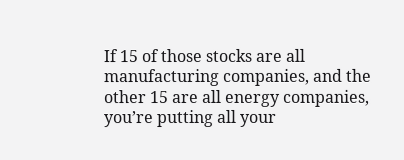If 15 of those stocks are all manufacturing companies, and the other 15 are all energy companies, you’re putting all your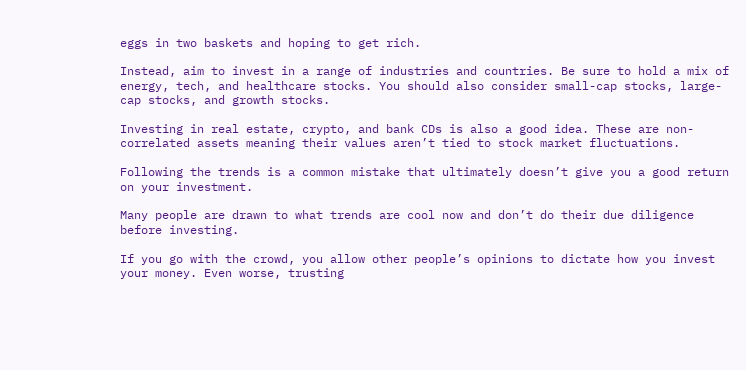eggs in two baskets and hoping to get rich.

Instead, aim to invest in a range of industries and countries. Be sure to hold a mix of energy, tech, and healthcare stocks. You should also consider small-cap stocks, large-cap stocks, and growth stocks.

Investing in real estate, crypto, and bank CDs is also a good idea. These are non-correlated assets meaning their values aren’t tied to stock market fluctuations.

Following the trends is a common mistake that ultimately doesn’t give you a good return on your investment.

Many people are drawn to what trends are cool now and don’t do their due diligence before investing.

If you go with the crowd, you allow other people’s opinions to dictate how you invest your money. Even worse, trusting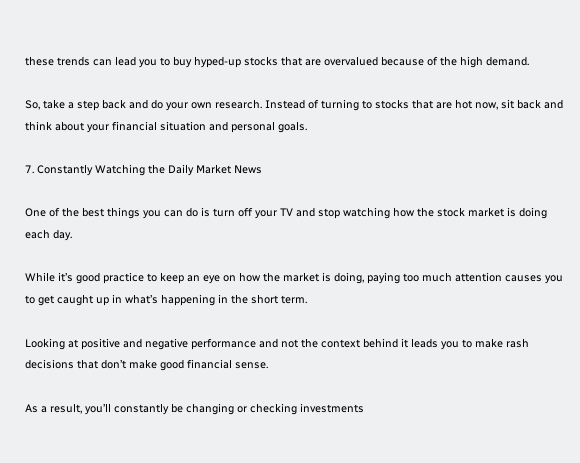these trends can lead you to buy hyped-up stocks that are overvalued because of the high demand.

So, take a step back and do your own research. Instead of turning to stocks that are hot now, sit back and think about your financial situation and personal goals.

7. Constantly Watching the Daily Market News

One of the best things you can do is turn off your TV and stop watching how the stock market is doing each day.

While it’s good practice to keep an eye on how the market is doing, paying too much attention causes you to get caught up in what’s happening in the short term.

Looking at positive and negative performance and not the context behind it leads you to make rash decisions that don’t make good financial sense.

As a result, you’ll constantly be changing or checking investments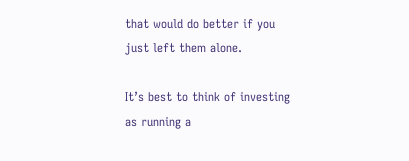that would do better if you just left them alone.

It’s best to think of investing as running a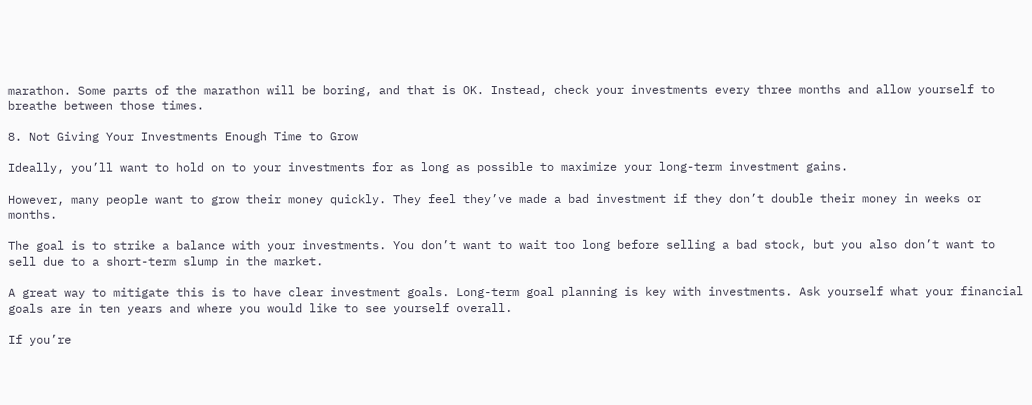marathon. Some parts of the marathon will be boring, and that is OK. Instead, check your investments every three months and allow yourself to breathe between those times.

8. Not Giving Your Investments Enough Time to Grow

Ideally, you’ll want to hold on to your investments for as long as possible to maximize your long-term investment gains.

However, many people want to grow their money quickly. They feel they’ve made a bad investment if they don’t double their money in weeks or months.

The goal is to strike a balance with your investments. You don’t want to wait too long before selling a bad stock, but you also don’t want to sell due to a short-term slump in the market.

A great way to mitigate this is to have clear investment goals. Long-term goal planning is key with investments. Ask yourself what your financial goals are in ten years and where you would like to see yourself overall.

If you’re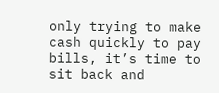only trying to make cash quickly to pay bills, it’s time to sit back and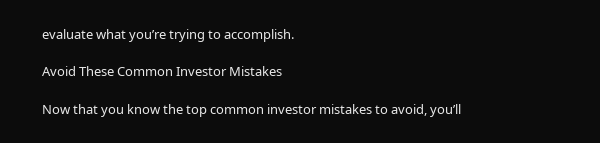evaluate what you’re trying to accomplish.

Avoid These Common Investor Mistakes

Now that you know the top common investor mistakes to avoid, you’ll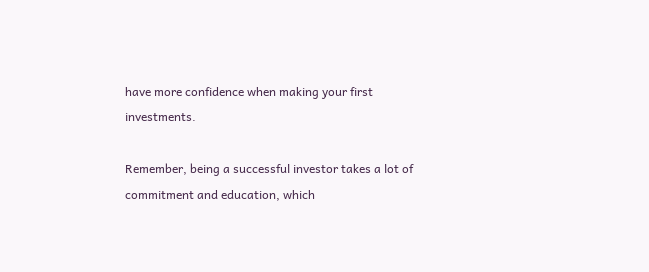have more confidence when making your first investments.

Remember, being a successful investor takes a lot of commitment and education, which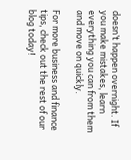doesn’t happen overnight. If you make mistakes, learn everything you can from them and move on quickly.

For more business and finance tips, check out the rest of our blog today!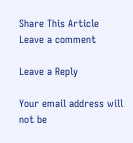Share This Article
Leave a comment

Leave a Reply

Your email address will not be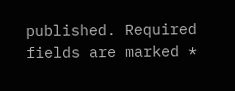published. Required fields are marked *